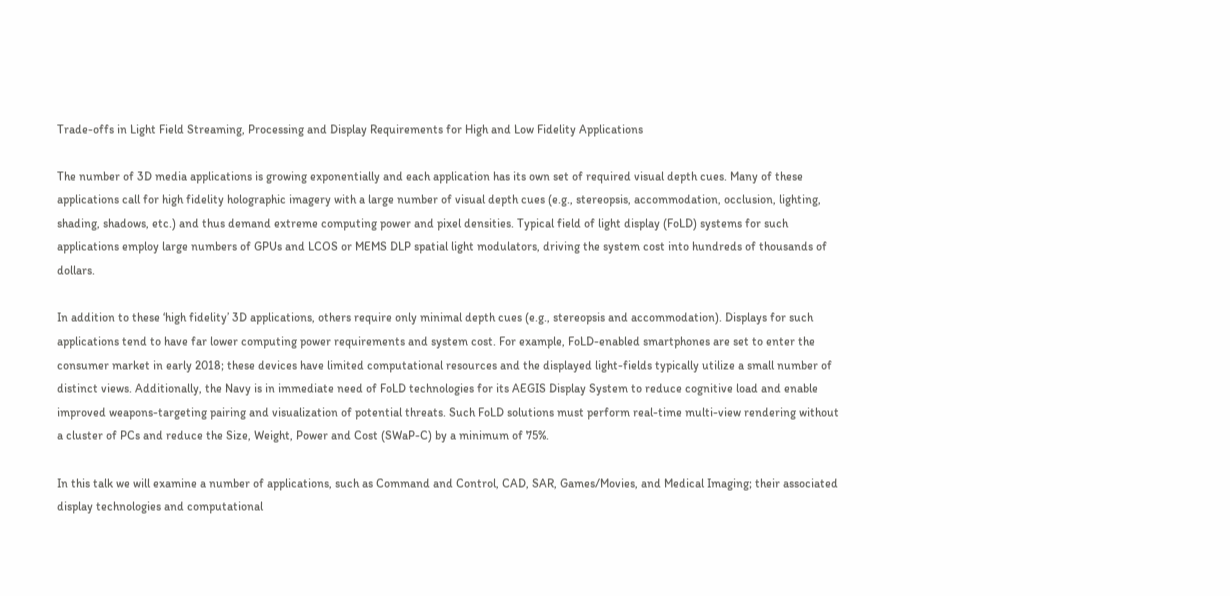Trade-offs in Light Field Streaming, Processing and Display Requirements for High and Low Fidelity Applications

The number of 3D media applications is growing exponentially and each application has its own set of required visual depth cues. Many of these applications call for high fidelity holographic imagery with a large number of visual depth cues (e.g., stereopsis, accommodation, occlusion, lighting, shading, shadows, etc.) and thus demand extreme computing power and pixel densities. Typical field of light display (FoLD) systems for such applications employ large numbers of GPUs and LCOS or MEMS DLP spatial light modulators, driving the system cost into hundreds of thousands of dollars.

In addition to these ‘high fidelity’ 3D applications, others require only minimal depth cues (e.g., stereopsis and accommodation). Displays for such applications tend to have far lower computing power requirements and system cost. For example, FoLD-enabled smartphones are set to enter the consumer market in early 2018; these devices have limited computational resources and the displayed light-fields typically utilize a small number of distinct views. Additionally, the Navy is in immediate need of FoLD technologies for its AEGIS Display System to reduce cognitive load and enable improved weapons-targeting pairing and visualization of potential threats. Such FoLD solutions must perform real-time multi-view rendering without a cluster of PCs and reduce the Size, Weight, Power and Cost (SWaP-C) by a minimum of 75%.

In this talk we will examine a number of applications, such as Command and Control, CAD, SAR, Games/Movies, and Medical Imaging; their associated display technologies and computational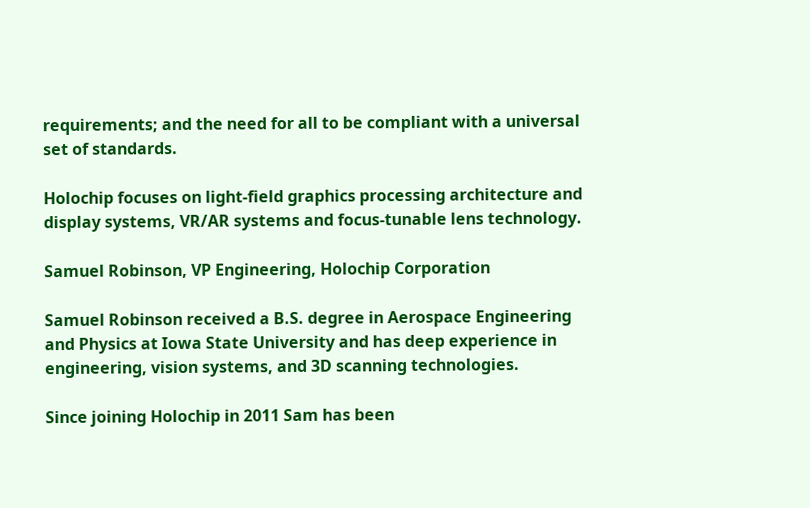requirements; and the need for all to be compliant with a universal set of standards.

Holochip focuses on light-field graphics processing architecture and display systems, VR/AR systems and focus-tunable lens technology.

Samuel Robinson, VP Engineering, Holochip Corporation

Samuel Robinson received a B.S. degree in Aerospace Engineering and Physics at Iowa State University and has deep experience in engineering, vision systems, and 3D scanning technologies.

Since joining Holochip in 2011 Sam has been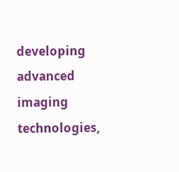developing advanced imaging technologies,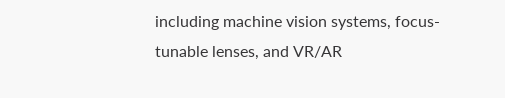including machine vision systems, focus-tunable lenses, and VR/AR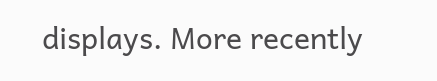displays. More recently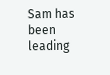Sam has been leading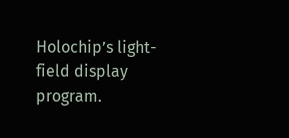Holochip’s light-field display program.